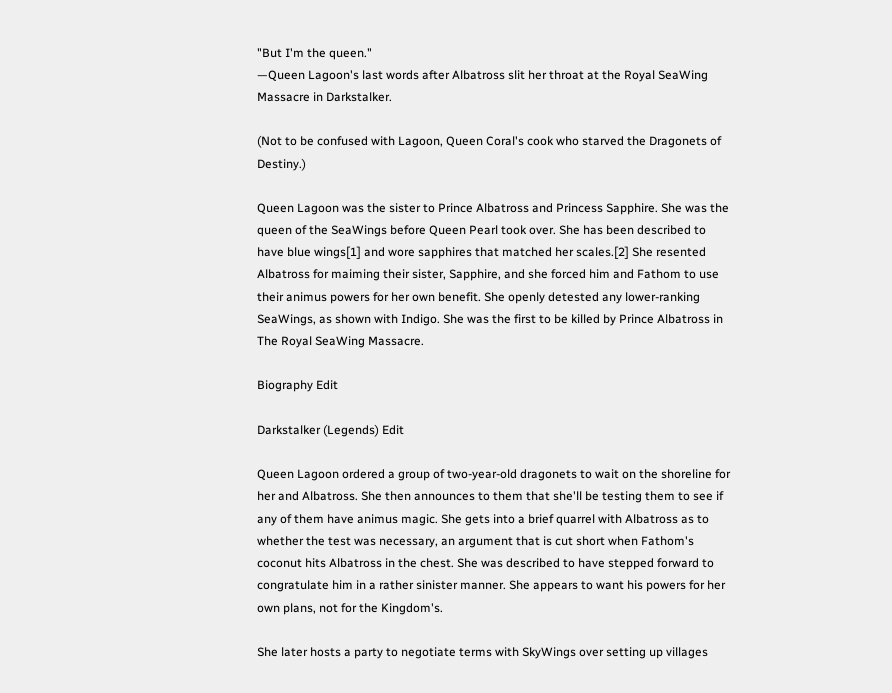"But I'm the queen."
—Queen Lagoon's last words after Albatross slit her throat at the Royal SeaWing Massacre in Darkstalker.

(Not to be confused with Lagoon, Queen Coral's cook who starved the Dragonets of Destiny.)

Queen Lagoon was the sister to Prince Albatross and Princess Sapphire. She was the queen of the SeaWings before Queen Pearl took over. She has been described to have blue wings[1] and wore sapphires that matched her scales.[2] She resented Albatross for maiming their sister, Sapphire, and she forced him and Fathom to use their animus powers for her own benefit. She openly detested any lower-ranking SeaWings, as shown with Indigo. She was the first to be killed by Prince Albatross in The Royal SeaWing Massacre.

Biography Edit

Darkstalker (Legends) Edit

Queen Lagoon ordered a group of two-year-old dragonets to wait on the shoreline for her and Albatross. She then announces to them that she'll be testing them to see if any of them have animus magic. She gets into a brief quarrel with Albatross as to whether the test was necessary, an argument that is cut short when Fathom's coconut hits Albatross in the chest. She was described to have stepped forward to congratulate him in a rather sinister manner. She appears to want his powers for her own plans, not for the Kingdom's.

She later hosts a party to negotiate terms with SkyWings over setting up villages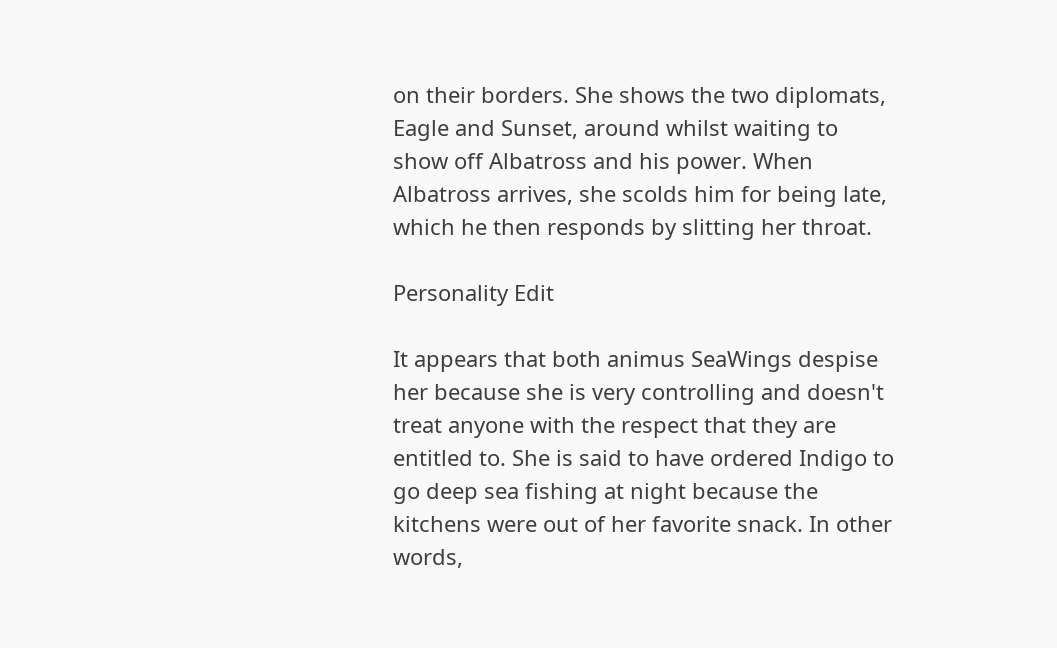on their borders. She shows the two diplomats, Eagle and Sunset, around whilst waiting to show off Albatross and his power. When Albatross arrives, she scolds him for being late, which he then responds by slitting her throat.

Personality Edit

It appears that both animus SeaWings despise her because she is very controlling and doesn't treat anyone with the respect that they are entitled to. She is said to have ordered Indigo to go deep sea fishing at night because the kitchens were out of her favorite snack. In other words,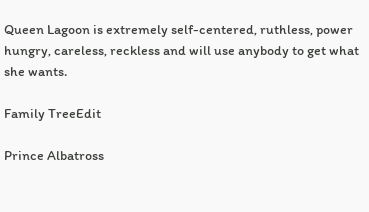Queen Lagoon is extremely self-centered, ruthless, power hungry, careless, reckless and will use anybody to get what she wants.

Family TreeEdit

Prince Albatross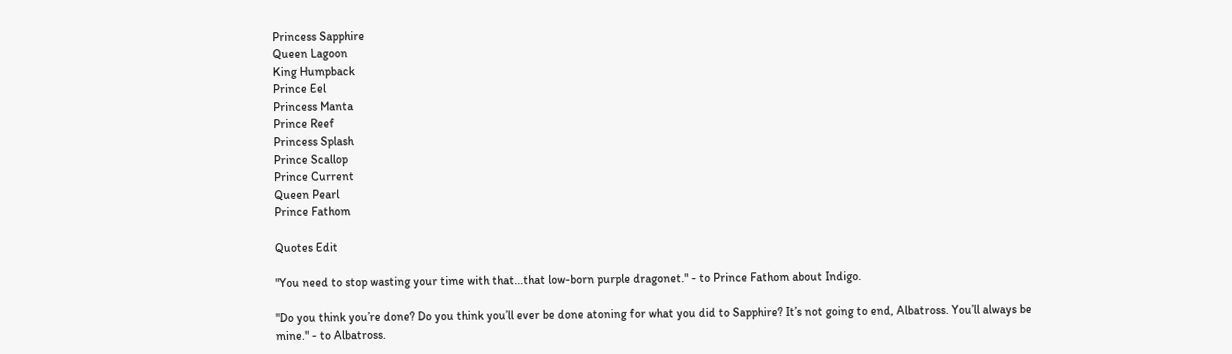Princess Sapphire
Queen Lagoon
King Humpback
Prince Eel
Princess Manta
Prince Reef
Princess Splash
Prince Scallop
Prince Current
Queen Pearl
Prince Fathom

Quotes Edit

"You need to stop wasting your time with that...that low-born purple dragonet." - to Prince Fathom about Indigo.

"Do you think you’re done? Do you think you’ll ever be done atoning for what you did to Sapphire? It’s not going to end, Albatross. You’ll always be mine." - to Albatross.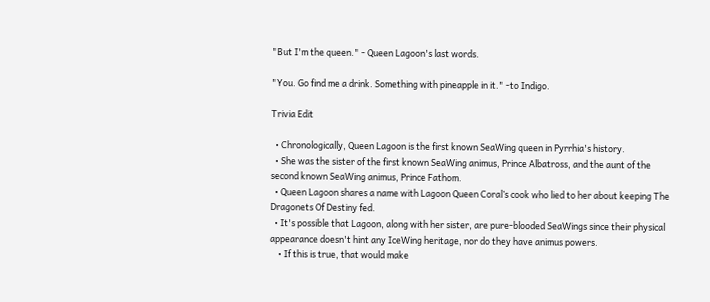"But I'm the queen." - Queen Lagoon's last words.

"You. Go find me a drink. Something with pineapple in it." -to Indigo.

Trivia Edit

  • Chronologically, Queen Lagoon is the first known SeaWing queen in Pyrrhia's history.
  • She was the sister of the first known SeaWing animus, Prince Albatross, and the aunt of the second known SeaWing animus, Prince Fathom.
  • Queen Lagoon shares a name with Lagoon Queen Coral’s cook who lied to her about keeping The Dragonets Of Destiny fed.
  • It's possible that Lagoon, along with her sister, are pure-blooded SeaWings since their physical appearance doesn't hint any IceWing heritage, nor do they have animus powers.
    • If this is true, that would make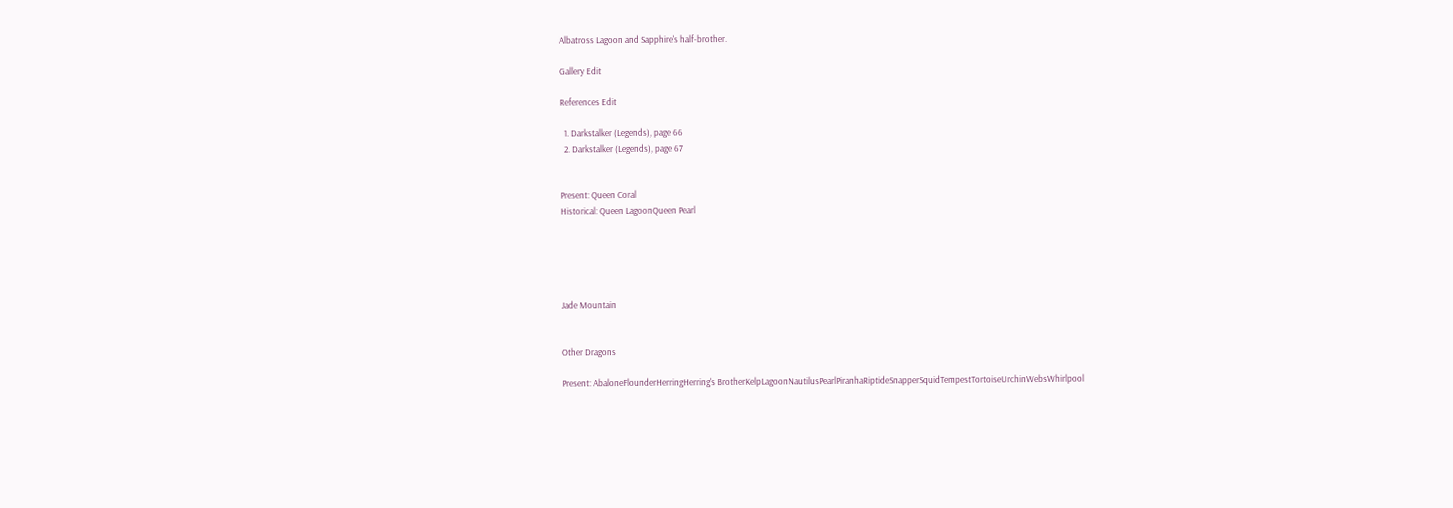Albatross Lagoon and Sapphire's half-brother.

Gallery Edit

References Edit

  1. Darkstalker (Legends), page 66
  2. Darkstalker (Legends), page 67


Present: Queen Coral
Historical: Queen LagoonQueen Pearl





Jade Mountain


Other Dragons

Present: AbaloneFlounderHerringHerring's BrotherKelpLagoonNautilusPearlPiranhaRiptideSnapperSquidTempestTortoiseUrchinWebsWhirlpool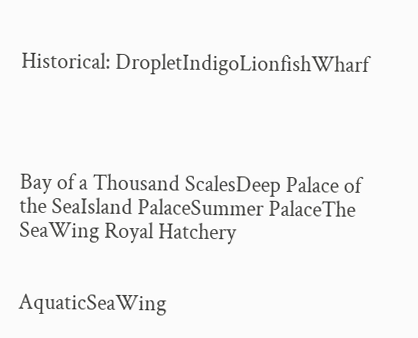Historical: DropletIndigoLionfishWharf




Bay of a Thousand ScalesDeep Palace of the SeaIsland PalaceSummer PalaceThe SeaWing Royal Hatchery


AquaticSeaWing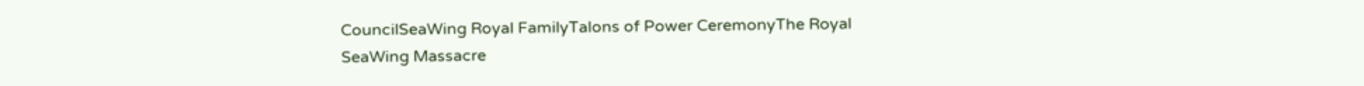CouncilSeaWing Royal FamilyTalons of Power CeremonyThe Royal SeaWing Massacre